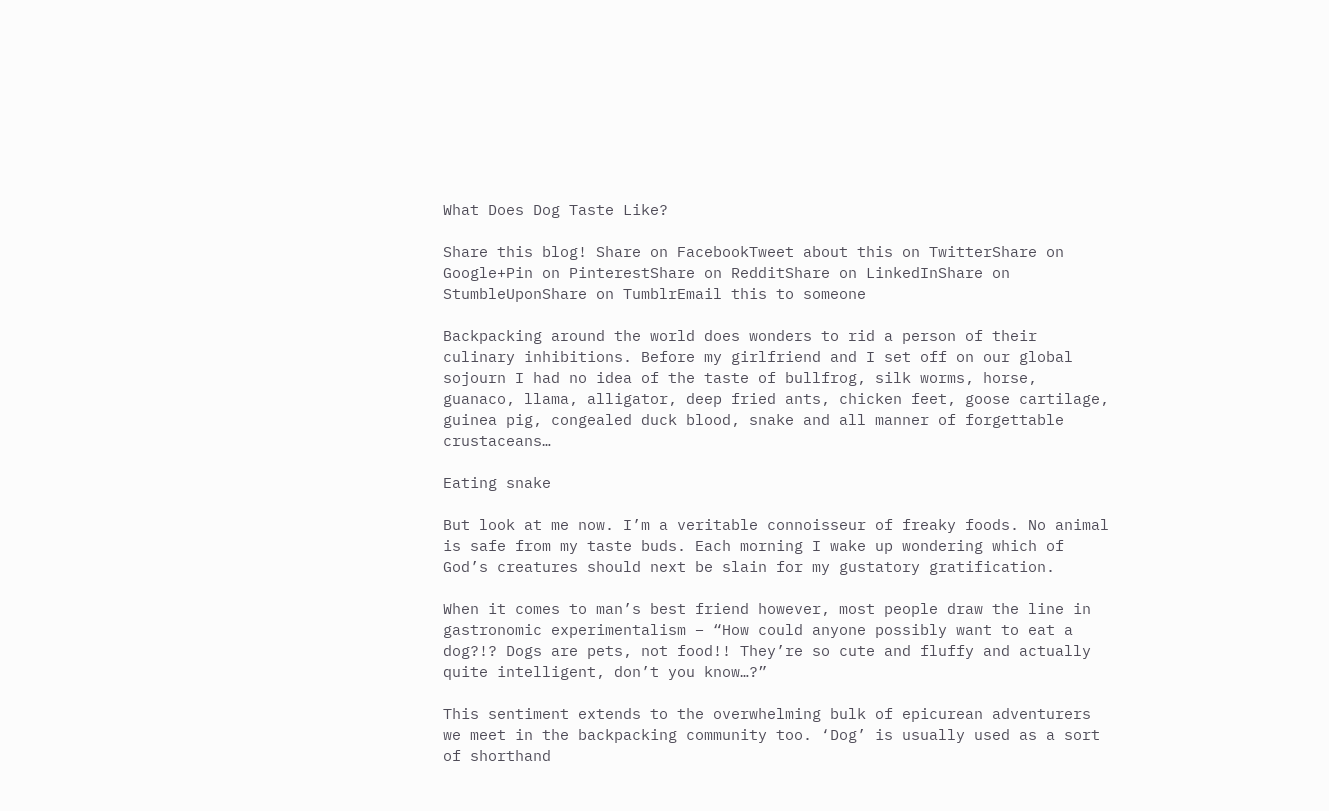What Does Dog Taste Like?

Share this blog! Share on FacebookTweet about this on TwitterShare on Google+Pin on PinterestShare on RedditShare on LinkedInShare on StumbleUponShare on TumblrEmail this to someone

Backpacking around the world does wonders to rid a person of their culinary inhibitions. Before my girlfriend and I set off on our global sojourn I had no idea of the taste of bullfrog, silk worms, horse, guanaco, llama, alligator, deep fried ants, chicken feet, goose cartilage, guinea pig, congealed duck blood, snake and all manner of forgettable crustaceans…

Eating snake

But look at me now. I’m a veritable connoisseur of freaky foods. No animal is safe from my taste buds. Each morning I wake up wondering which of God’s creatures should next be slain for my gustatory gratification.

When it comes to man’s best friend however, most people draw the line in gastronomic experimentalism – “How could anyone possibly want to eat a dog?!? Dogs are pets, not food!! They’re so cute and fluffy and actually quite intelligent, don’t you know…?”

This sentiment extends to the overwhelming bulk of epicurean adventurers we meet in the backpacking community too. ‘Dog’ is usually used as a sort of shorthand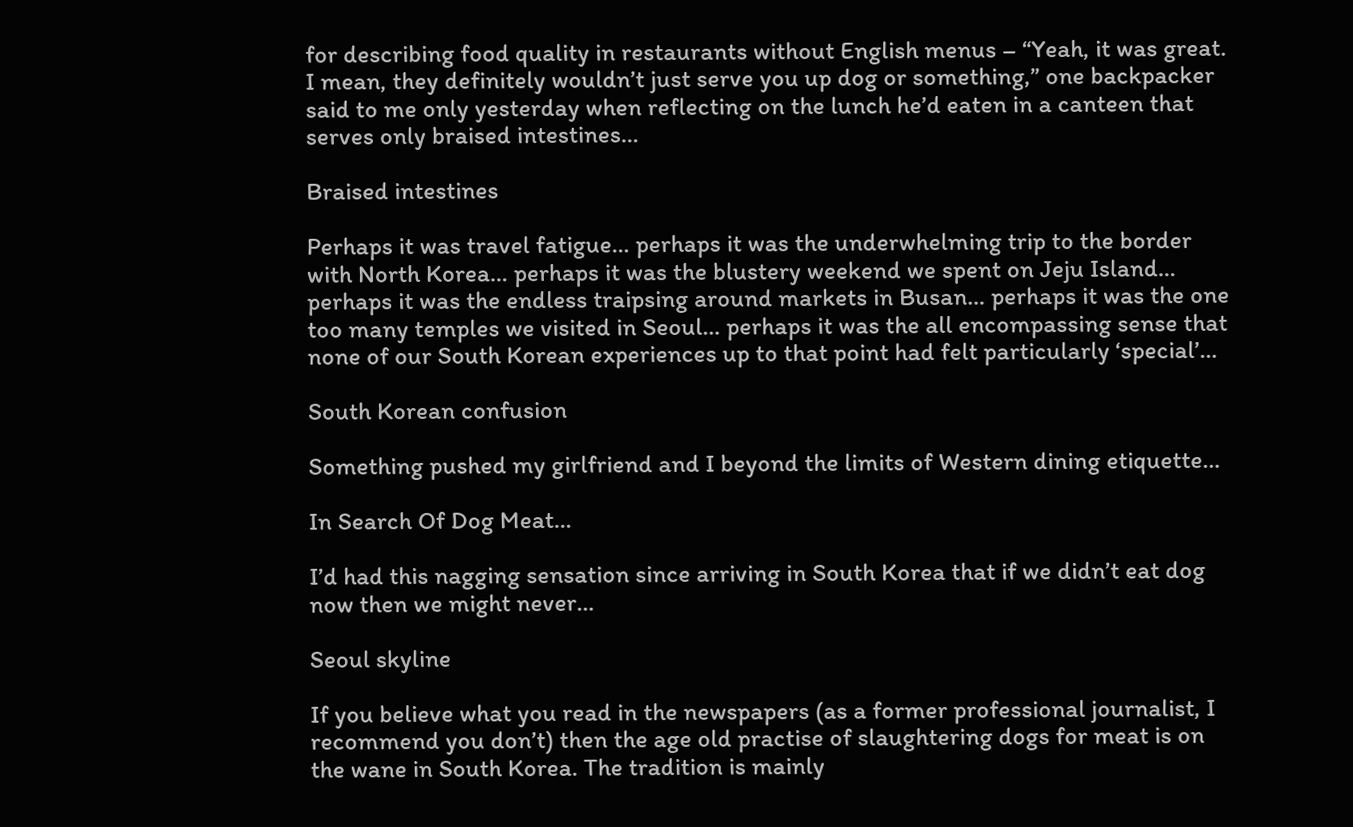for describing food quality in restaurants without English menus – “Yeah, it was great. I mean, they definitely wouldn’t just serve you up dog or something,” one backpacker said to me only yesterday when reflecting on the lunch he’d eaten in a canteen that serves only braised intestines…

Braised intestines

Perhaps it was travel fatigue… perhaps it was the underwhelming trip to the border with North Korea… perhaps it was the blustery weekend we spent on Jeju Island… perhaps it was the endless traipsing around markets in Busan… perhaps it was the one too many temples we visited in Seoul… perhaps it was the all encompassing sense that none of our South Korean experiences up to that point had felt particularly ‘special’…

South Korean confusion

Something pushed my girlfriend and I beyond the limits of Western dining etiquette…

In Search Of Dog Meat…

I’d had this nagging sensation since arriving in South Korea that if we didn’t eat dog now then we might never…

Seoul skyline

If you believe what you read in the newspapers (as a former professional journalist, I recommend you don’t) then the age old practise of slaughtering dogs for meat is on the wane in South Korea. The tradition is mainly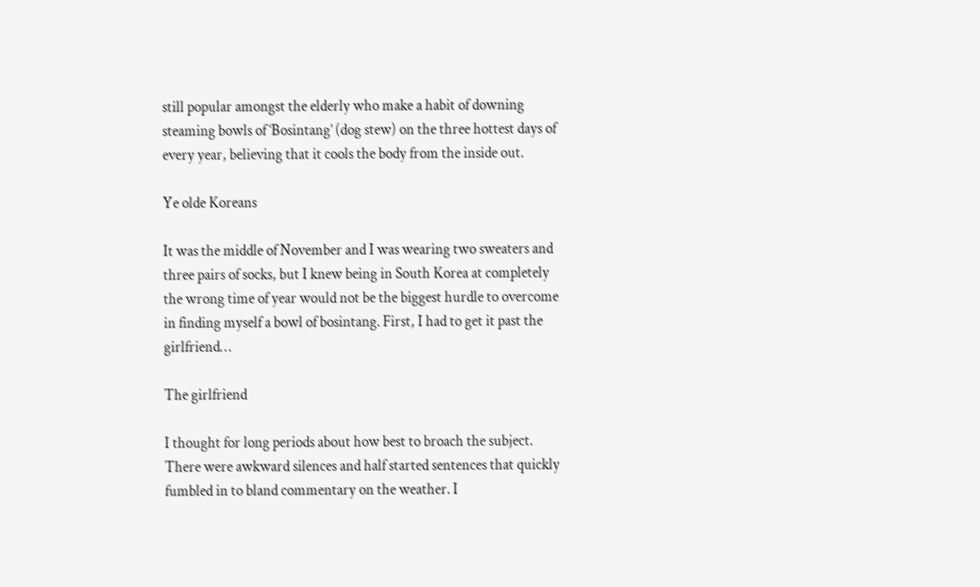still popular amongst the elderly who make a habit of downing steaming bowls of ‘Bosintang’ (dog stew) on the three hottest days of every year, believing that it cools the body from the inside out.

Ye olde Koreans

It was the middle of November and I was wearing two sweaters and three pairs of socks, but I knew being in South Korea at completely the wrong time of year would not be the biggest hurdle to overcome in finding myself a bowl of bosintang. First, I had to get it past the girlfriend…

The girlfriend

I thought for long periods about how best to broach the subject. There were awkward silences and half started sentences that quickly fumbled in to bland commentary on the weather. I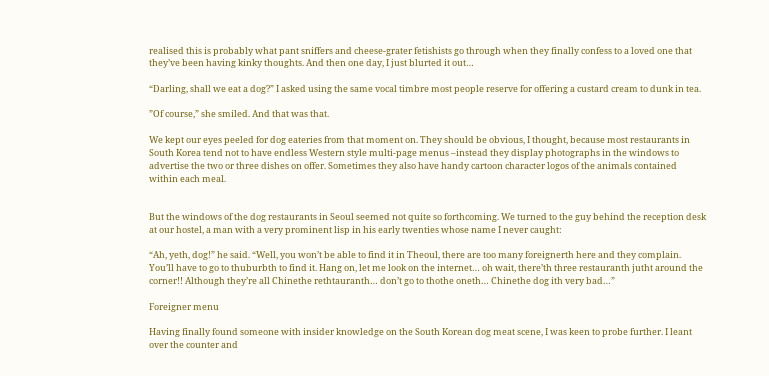realised this is probably what pant sniffers and cheese-grater fetishists go through when they finally confess to a loved one that they’ve been having kinky thoughts. And then one day, I just blurted it out…

“Darling, shall we eat a dog?” I asked using the same vocal timbre most people reserve for offering a custard cream to dunk in tea.

”Of course,” she smiled. And that was that.

We kept our eyes peeled for dog eateries from that moment on. They should be obvious, I thought, because most restaurants in South Korea tend not to have endless Western style multi-page menus –instead they display photographs in the windows to advertise the two or three dishes on offer. Sometimes they also have handy cartoon character logos of the animals contained within each meal.


But the windows of the dog restaurants in Seoul seemed not quite so forthcoming. We turned to the guy behind the reception desk at our hostel, a man with a very prominent lisp in his early twenties whose name I never caught:

“Ah, yeth, dog!” he said. “Well, you won’t be able to find it in Theoul, there are too many foreignerth here and they complain. You’ll have to go to thuburbth to find it. Hang on, let me look on the internet… oh wait, there’th three restauranth jutht around the corner!! Although they’re all Chinethe rethtauranth… don’t go to thothe oneth… Chinethe dog ith very bad…”

Foreigner menu

Having finally found someone with insider knowledge on the South Korean dog meat scene, I was keen to probe further. I leant over the counter and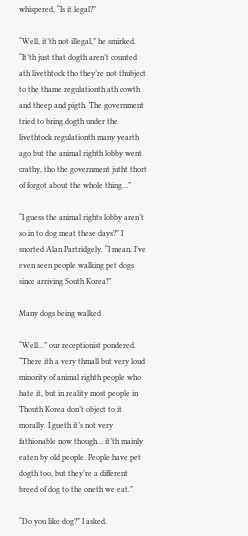whispered, “Is it legal?”

“Well, it’th not illegal,” he smirked. “It’th just that dogth aren’t counted ath livethtock tho they’re not thubject to the thame regulationth ath cowth and theep and pigth. The government tried to bring dogth under the livethtock regulationth many yearth ago but the animal righth lobby went crathy, tho the government jutht thort of forgot about the whole thing…”

“I guess the animal rights lobby aren’t so in to dog meat these days?” I snorted Alan Partridgely. “I mean, I’ve even seen people walking pet dogs since arriving South Korea!”

Many dogs being walked

“Well…” our receptionist pondered. “There ith a very thmall but very loud minority of animal righth people who hate it, but in reality most people in Thouth Korea don’t object to it morally. I gueth it’s not very fathionable now though… it’th mainly eaten by old people. People have pet dogth too, but they’re a different breed of dog to the oneth we eat.”

“Do you like dog?” I asked.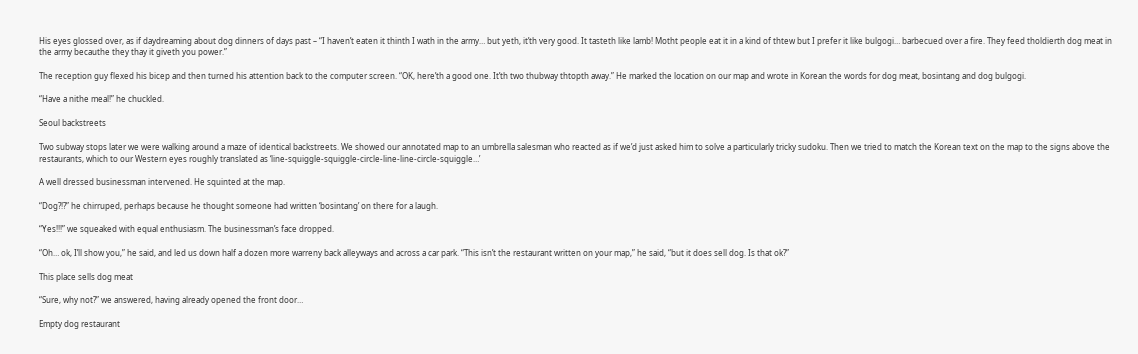His eyes glossed over, as if daydreaming about dog dinners of days past – “I haven’t eaten it thinth I wath in the army… but yeth, it’th very good. It tasteth like lamb! Motht people eat it in a kind of thtew but I prefer it like bulgogi… barbecued over a fire. They feed tholdierth dog meat in the army becauthe they thay it giveth you power.”

The reception guy flexed his bicep and then turned his attention back to the computer screen. “OK, here’th a good one. It’th two thubway thtopth away.” He marked the location on our map and wrote in Korean the words for dog meat, bosintang and dog bulgogi.

“Have a nithe meal!” he chuckled.

Seoul backstreets

Two subway stops later we were walking around a maze of identical backstreets. We showed our annotated map to an umbrella salesman who reacted as if we’d just asked him to solve a particularly tricky sudoku. Then we tried to match the Korean text on the map to the signs above the restaurants, which to our Western eyes roughly translated as ‘line-squiggle-squiggle-circle-line-line-circle-squiggle…’

A well dressed businessman intervened. He squinted at the map.

“Dog?!?” he chirruped, perhaps because he thought someone had written ‘bosintang’ on there for a laugh.

“Yes!!!” we squeaked with equal enthusiasm. The businessman’s face dropped.

“Oh… ok, I’ll show you,” he said, and led us down half a dozen more warreny back alleyways and across a car park. “This isn’t the restaurant written on your map,” he said, “but it does sell dog. Is that ok?”

This place sells dog meat

“Sure, why not?” we answered, having already opened the front door…

Empty dog restaurant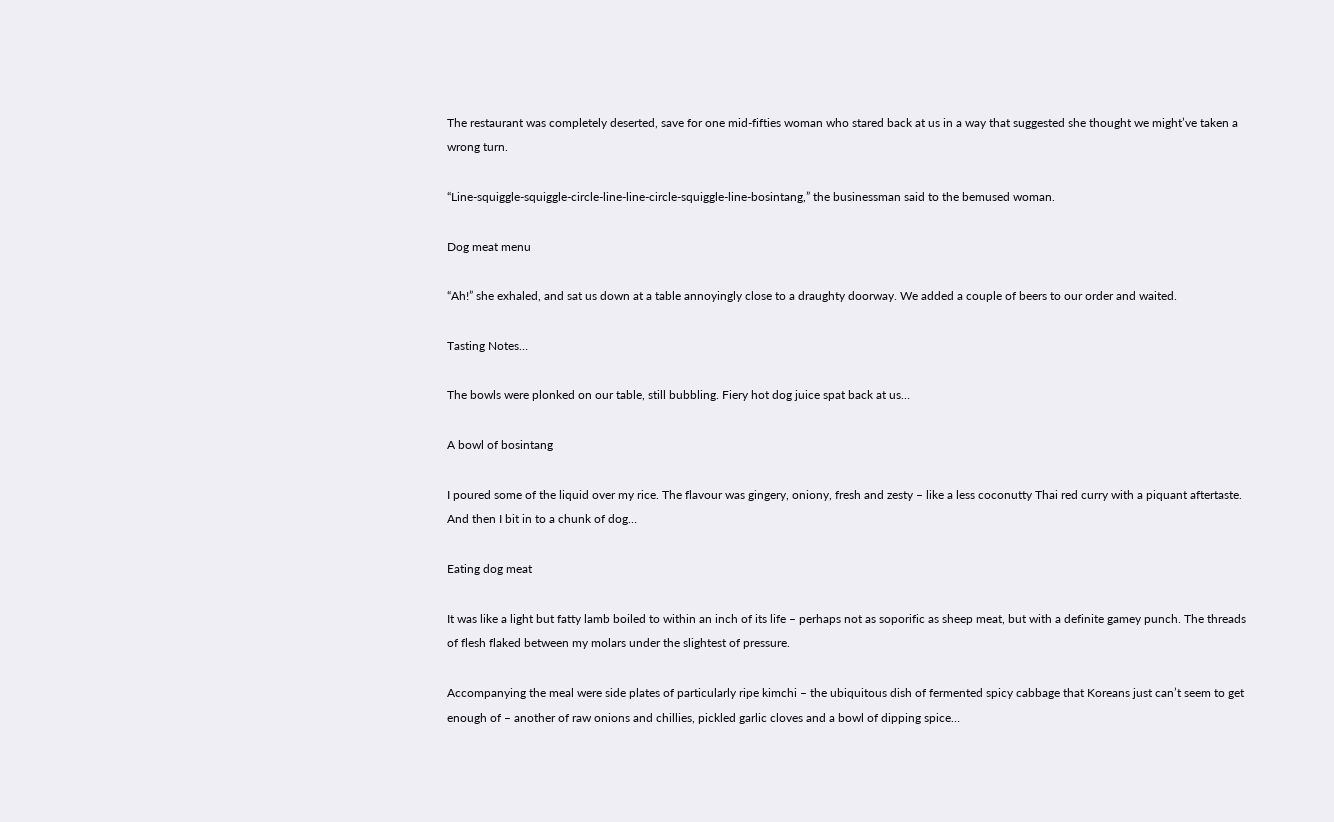The restaurant was completely deserted, save for one mid-fifties woman who stared back at us in a way that suggested she thought we might’ve taken a wrong turn.

“Line-squiggle-squiggle-circle-line-line-circle-squiggle-line-bosintang,” the businessman said to the bemused woman.

Dog meat menu

“Ah!” she exhaled, and sat us down at a table annoyingly close to a draughty doorway. We added a couple of beers to our order and waited.

Tasting Notes…

The bowls were plonked on our table, still bubbling. Fiery hot dog juice spat back at us…

A bowl of bosintang

I poured some of the liquid over my rice. The flavour was gingery, oniony, fresh and zesty – like a less coconutty Thai red curry with a piquant aftertaste. And then I bit in to a chunk of dog…

Eating dog meat

It was like a light but fatty lamb boiled to within an inch of its life – perhaps not as soporific as sheep meat, but with a definite gamey punch. The threads of flesh flaked between my molars under the slightest of pressure.

Accompanying the meal were side plates of particularly ripe kimchi – the ubiquitous dish of fermented spicy cabbage that Koreans just can’t seem to get enough of – another of raw onions and chillies, pickled garlic cloves and a bowl of dipping spice…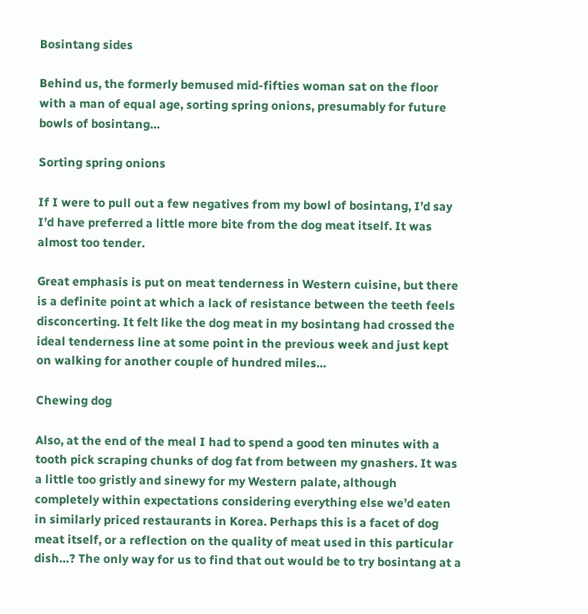Bosintang sides

Behind us, the formerly bemused mid-fifties woman sat on the floor with a man of equal age, sorting spring onions, presumably for future bowls of bosintang…

Sorting spring onions

If I were to pull out a few negatives from my bowl of bosintang, I’d say I’d have preferred a little more bite from the dog meat itself. It was almost too tender.

Great emphasis is put on meat tenderness in Western cuisine, but there is a definite point at which a lack of resistance between the teeth feels disconcerting. It felt like the dog meat in my bosintang had crossed the ideal tenderness line at some point in the previous week and just kept on walking for another couple of hundred miles…

Chewing dog

Also, at the end of the meal I had to spend a good ten minutes with a tooth pick scraping chunks of dog fat from between my gnashers. It was a little too gristly and sinewy for my Western palate, although completely within expectations considering everything else we’d eaten in similarly priced restaurants in Korea. Perhaps this is a facet of dog meat itself, or a reflection on the quality of meat used in this particular dish…? The only way for us to find that out would be to try bosintang at a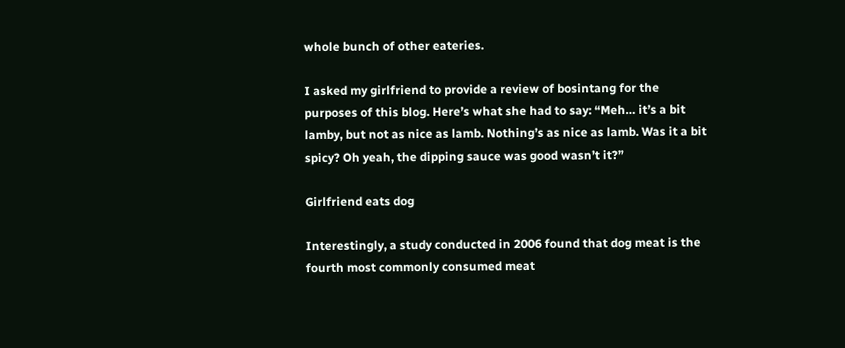whole bunch of other eateries.

I asked my girlfriend to provide a review of bosintang for the purposes of this blog. Here’s what she had to say: “Meh… it’s a bit lamby, but not as nice as lamb. Nothing’s as nice as lamb. Was it a bit spicy? Oh yeah, the dipping sauce was good wasn’t it?”

Girlfriend eats dog

Interestingly, a study conducted in 2006 found that dog meat is the fourth most commonly consumed meat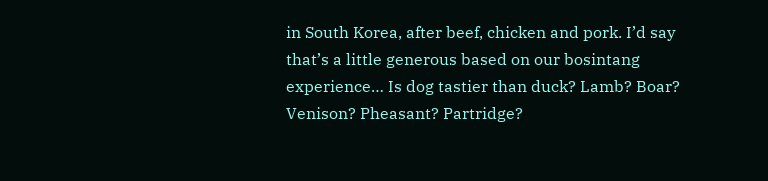in South Korea, after beef, chicken and pork. I’d say that’s a little generous based on our bosintang experience… Is dog tastier than duck? Lamb? Boar? Venison? Pheasant? Partridge?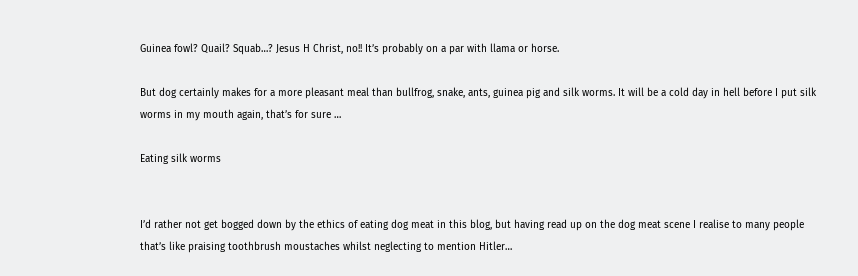Guinea fowl? Quail? Squab…? Jesus H Christ, no!! It’s probably on a par with llama or horse.

But dog certainly makes for a more pleasant meal than bullfrog, snake, ants, guinea pig and silk worms. It will be a cold day in hell before I put silk worms in my mouth again, that’s for sure …

Eating silk worms


I’d rather not get bogged down by the ethics of eating dog meat in this blog, but having read up on the dog meat scene I realise to many people that’s like praising toothbrush moustaches whilst neglecting to mention Hitler…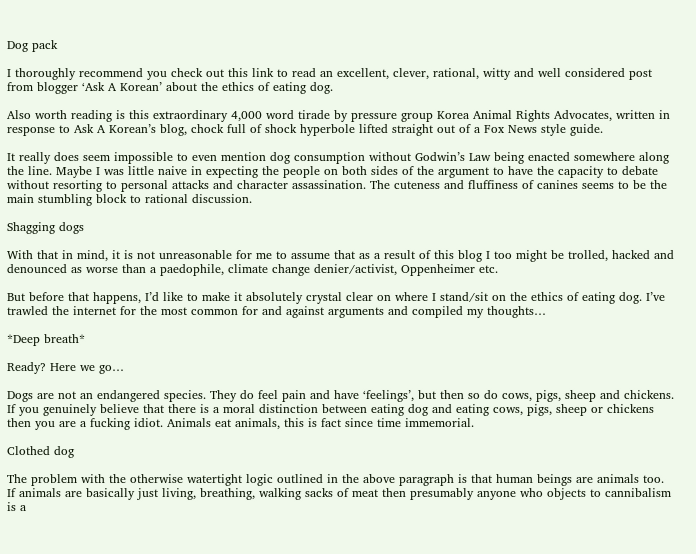Dog pack

I thoroughly recommend you check out this link to read an excellent, clever, rational, witty and well considered post from blogger ‘Ask A Korean’ about the ethics of eating dog.

Also worth reading is this extraordinary 4,000 word tirade by pressure group Korea Animal Rights Advocates, written in response to Ask A Korean’s blog, chock full of shock hyperbole lifted straight out of a Fox News style guide.

It really does seem impossible to even mention dog consumption without Godwin’s Law being enacted somewhere along the line. Maybe I was little naive in expecting the people on both sides of the argument to have the capacity to debate without resorting to personal attacks and character assassination. The cuteness and fluffiness of canines seems to be the main stumbling block to rational discussion.

Shagging dogs

With that in mind, it is not unreasonable for me to assume that as a result of this blog I too might be trolled, hacked and denounced as worse than a paedophile, climate change denier/activist, Oppenheimer etc.

But before that happens, I’d like to make it absolutely crystal clear on where I stand/sit on the ethics of eating dog. I’ve trawled the internet for the most common for and against arguments and compiled my thoughts…

*Deep breath*

Ready? Here we go…

Dogs are not an endangered species. They do feel pain and have ‘feelings’, but then so do cows, pigs, sheep and chickens. If you genuinely believe that there is a moral distinction between eating dog and eating cows, pigs, sheep or chickens then you are a fucking idiot. Animals eat animals, this is fact since time immemorial.

Clothed dog

The problem with the otherwise watertight logic outlined in the above paragraph is that human beings are animals too. If animals are basically just living, breathing, walking sacks of meat then presumably anyone who objects to cannibalism is a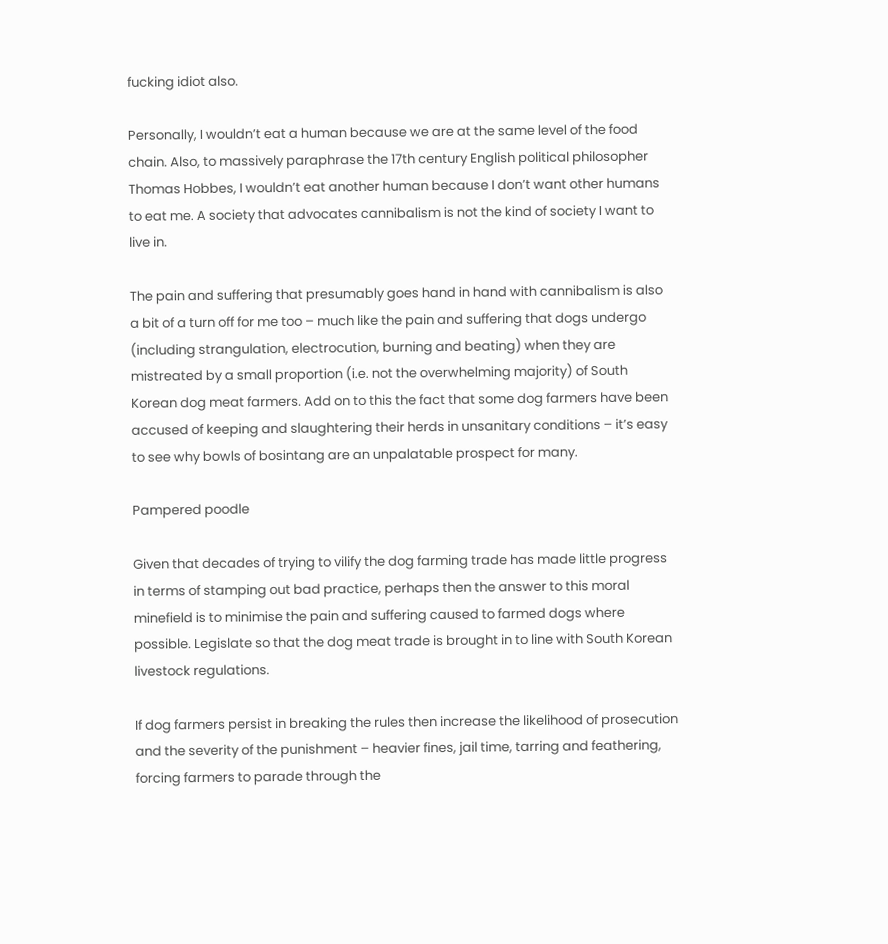fucking idiot also.

Personally, I wouldn’t eat a human because we are at the same level of the food chain. Also, to massively paraphrase the 17th century English political philosopher Thomas Hobbes, I wouldn’t eat another human because I don’t want other humans to eat me. A society that advocates cannibalism is not the kind of society I want to live in.

The pain and suffering that presumably goes hand in hand with cannibalism is also a bit of a turn off for me too – much like the pain and suffering that dogs undergo (including strangulation, electrocution, burning and beating) when they are mistreated by a small proportion (i.e. not the overwhelming majority) of South Korean dog meat farmers. Add on to this the fact that some dog farmers have been accused of keeping and slaughtering their herds in unsanitary conditions – it’s easy to see why bowls of bosintang are an unpalatable prospect for many.

Pampered poodle

Given that decades of trying to vilify the dog farming trade has made little progress in terms of stamping out bad practice, perhaps then the answer to this moral minefield is to minimise the pain and suffering caused to farmed dogs where possible. Legislate so that the dog meat trade is brought in to line with South Korean livestock regulations.

If dog farmers persist in breaking the rules then increase the likelihood of prosecution and the severity of the punishment – heavier fines, jail time, tarring and feathering, forcing farmers to parade through the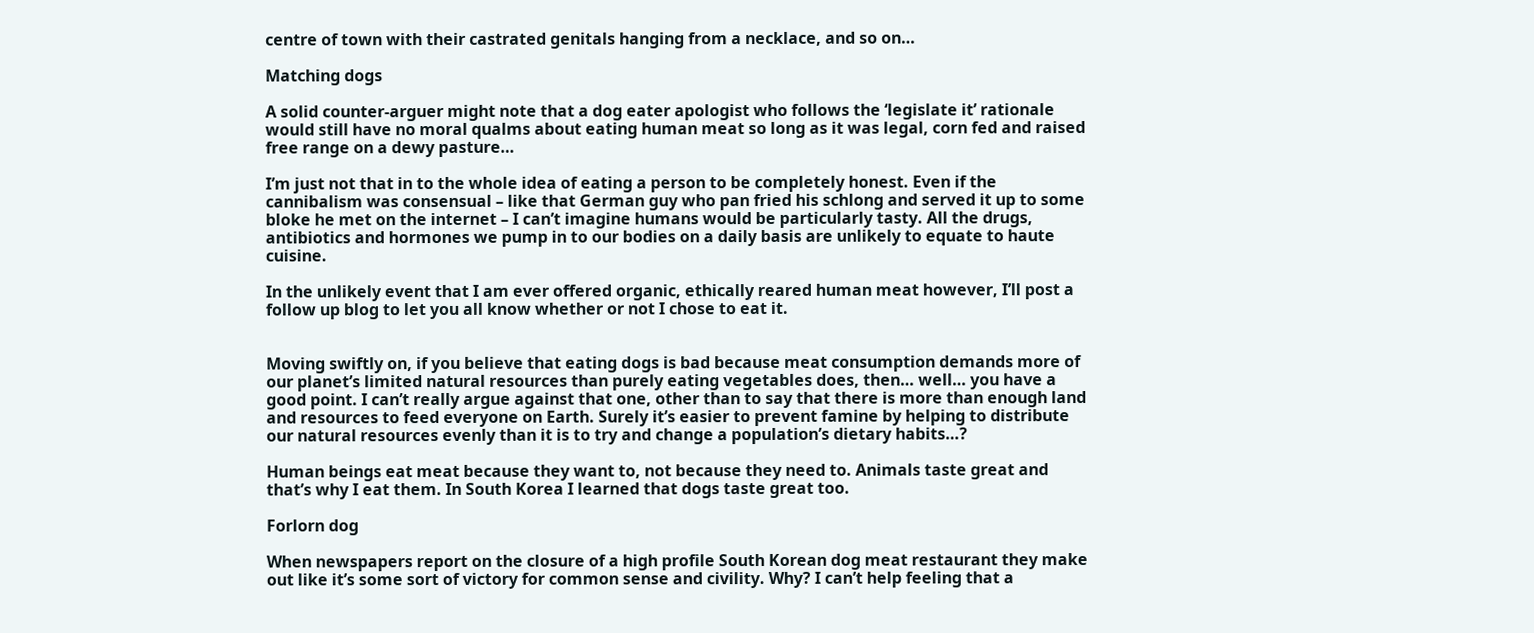centre of town with their castrated genitals hanging from a necklace, and so on…

Matching dogs

A solid counter-arguer might note that a dog eater apologist who follows the ‘legislate it’ rationale would still have no moral qualms about eating human meat so long as it was legal, corn fed and raised free range on a dewy pasture…

I’m just not that in to the whole idea of eating a person to be completely honest. Even if the cannibalism was consensual – like that German guy who pan fried his schlong and served it up to some bloke he met on the internet – I can’t imagine humans would be particularly tasty. All the drugs, antibiotics and hormones we pump in to our bodies on a daily basis are unlikely to equate to haute cuisine.

In the unlikely event that I am ever offered organic, ethically reared human meat however, I’ll post a follow up blog to let you all know whether or not I chose to eat it.


Moving swiftly on, if you believe that eating dogs is bad because meat consumption demands more of our planet’s limited natural resources than purely eating vegetables does, then… well… you have a good point. I can’t really argue against that one, other than to say that there is more than enough land and resources to feed everyone on Earth. Surely it’s easier to prevent famine by helping to distribute our natural resources evenly than it is to try and change a population’s dietary habits…?

Human beings eat meat because they want to, not because they need to. Animals taste great and that’s why I eat them. In South Korea I learned that dogs taste great too.

Forlorn dog

When newspapers report on the closure of a high profile South Korean dog meat restaurant they make out like it’s some sort of victory for common sense and civility. Why? I can’t help feeling that a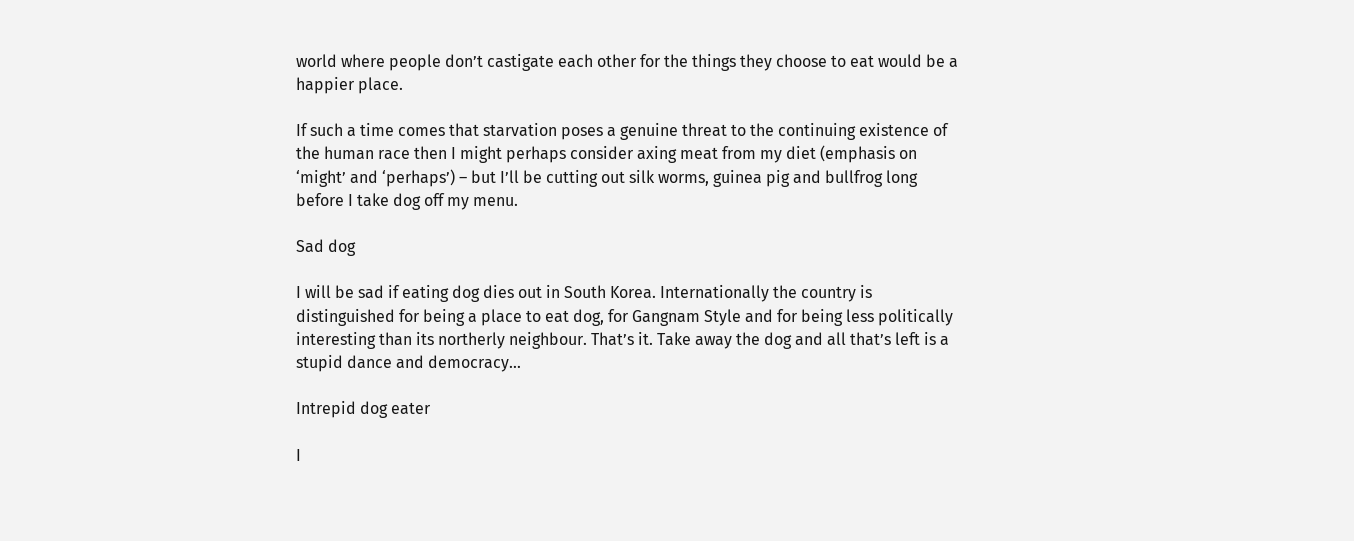world where people don’t castigate each other for the things they choose to eat would be a happier place.

If such a time comes that starvation poses a genuine threat to the continuing existence of the human race then I might perhaps consider axing meat from my diet (emphasis on ‘might’ and ‘perhaps’) – but I’ll be cutting out silk worms, guinea pig and bullfrog long before I take dog off my menu.

Sad dog

I will be sad if eating dog dies out in South Korea. Internationally the country is distinguished for being a place to eat dog, for Gangnam Style and for being less politically interesting than its northerly neighbour. That’s it. Take away the dog and all that’s left is a stupid dance and democracy…

Intrepid dog eater

I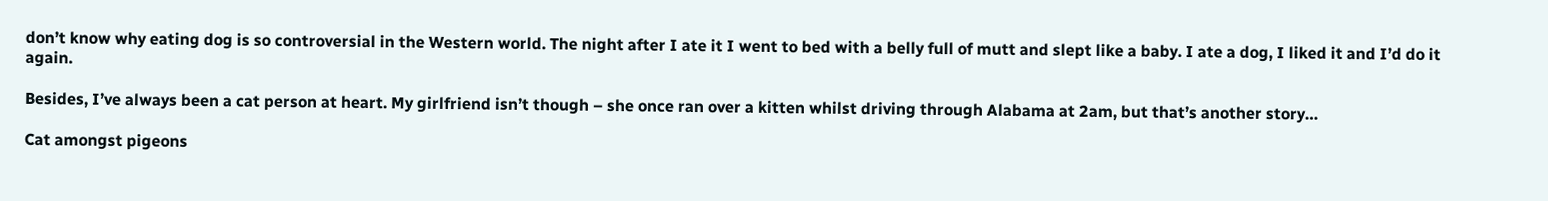don’t know why eating dog is so controversial in the Western world. The night after I ate it I went to bed with a belly full of mutt and slept like a baby. I ate a dog, I liked it and I’d do it again.

Besides, I’ve always been a cat person at heart. My girlfriend isn’t though – she once ran over a kitten whilst driving through Alabama at 2am, but that’s another story…

Cat amongst pigeons